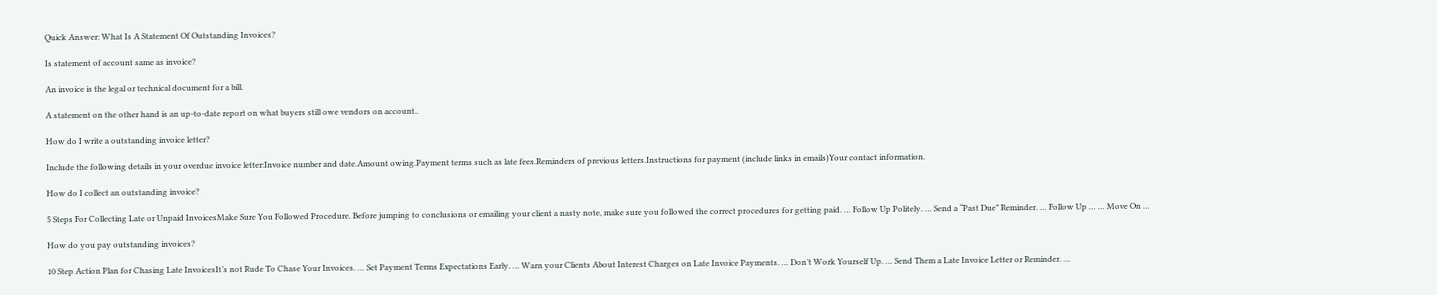Quick Answer: What Is A Statement Of Outstanding Invoices?

Is statement of account same as invoice?

An invoice is the legal or technical document for a bill.

A statement on the other hand is an up-to-date report on what buyers still owe vendors on account..

How do I write a outstanding invoice letter?

Include the following details in your overdue invoice letter:Invoice number and date.Amount owing.Payment terms such as late fees.Reminders of previous letters.Instructions for payment (include links in emails)Your contact information.

How do I collect an outstanding invoice?

5 Steps For Collecting Late or Unpaid InvoicesMake Sure You Followed Procedure. Before jumping to conclusions or emailing your client a nasty note, make sure you followed the correct procedures for getting paid. … Follow Up Politely. … Send a “Past Due” Reminder. … Follow Up … … Move On …

How do you pay outstanding invoices?

10 Step Action Plan for Chasing Late InvoicesIt’s not Rude To Chase Your Invoices. … Set Payment Terms Expectations Early. … Warn your Clients About Interest Charges on Late Invoice Payments. … Don’t Work Yourself Up. … Send Them a Late Invoice Letter or Reminder. …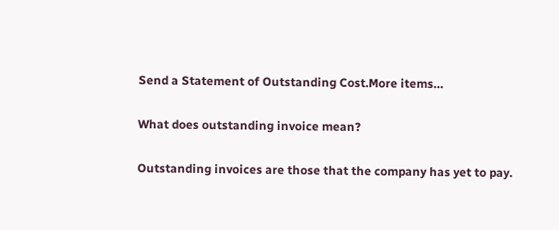Send a Statement of Outstanding Cost.More items…

What does outstanding invoice mean?

Outstanding invoices are those that the company has yet to pay.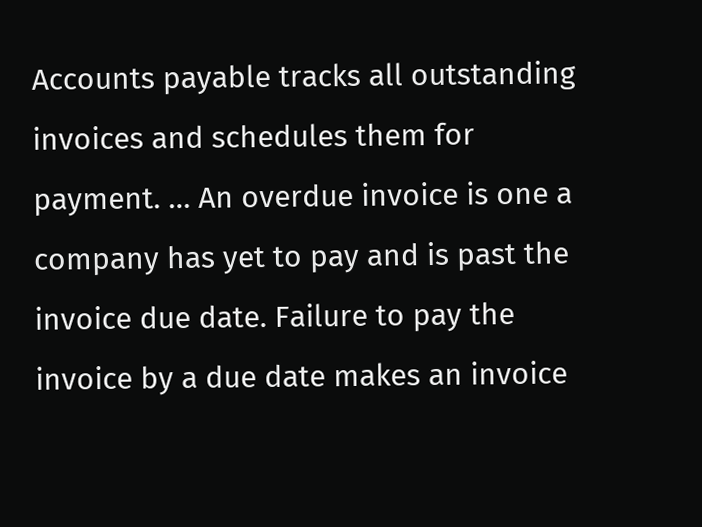Accounts payable tracks all outstanding invoices and schedules them for payment. … An overdue invoice is one a company has yet to pay and is past the invoice due date. Failure to pay the invoice by a due date makes an invoice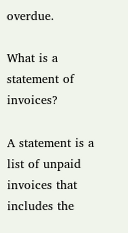overdue.

What is a statement of invoices?

A statement is a list of unpaid invoices that includes the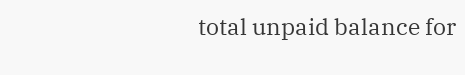total unpaid balance for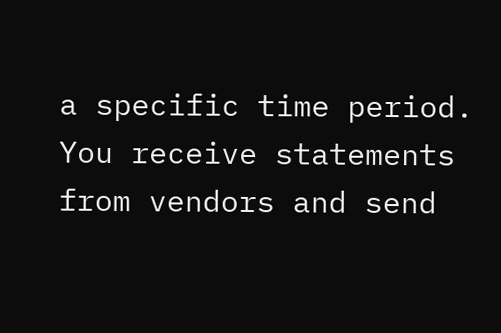a specific time period. You receive statements from vendors and send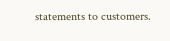statements to customers.